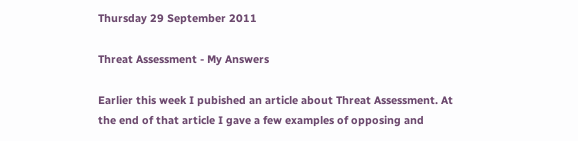Thursday 29 September 2011

Threat Assessment - My Answers

Earlier this week I pubished an article about Threat Assessment. At the end of that article I gave a few examples of opposing and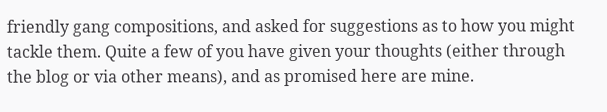friendly gang compositions, and asked for suggestions as to how you might tackle them. Quite a few of you have given your thoughts (either through the blog or via other means), and as promised here are mine.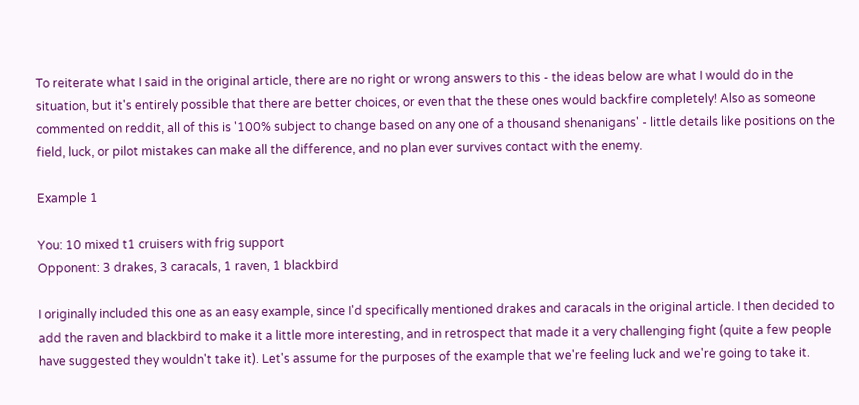To reiterate what I said in the original article, there are no right or wrong answers to this - the ideas below are what I would do in the situation, but it's entirely possible that there are better choices, or even that the these ones would backfire completely! Also as someone commented on reddit, all of this is '100% subject to change based on any one of a thousand shenanigans' - little details like positions on the field, luck, or pilot mistakes can make all the difference, and no plan ever survives contact with the enemy.

Example 1

You: 10 mixed t1 cruisers with frig support
Opponent: 3 drakes, 3 caracals, 1 raven, 1 blackbird

I originally included this one as an easy example, since I'd specifically mentioned drakes and caracals in the original article. I then decided to add the raven and blackbird to make it a little more interesting, and in retrospect that made it a very challenging fight (quite a few people have suggested they wouldn't take it). Let's assume for the purposes of the example that we're feeling luck and we're going to take it.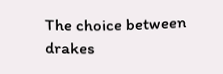The choice between drakes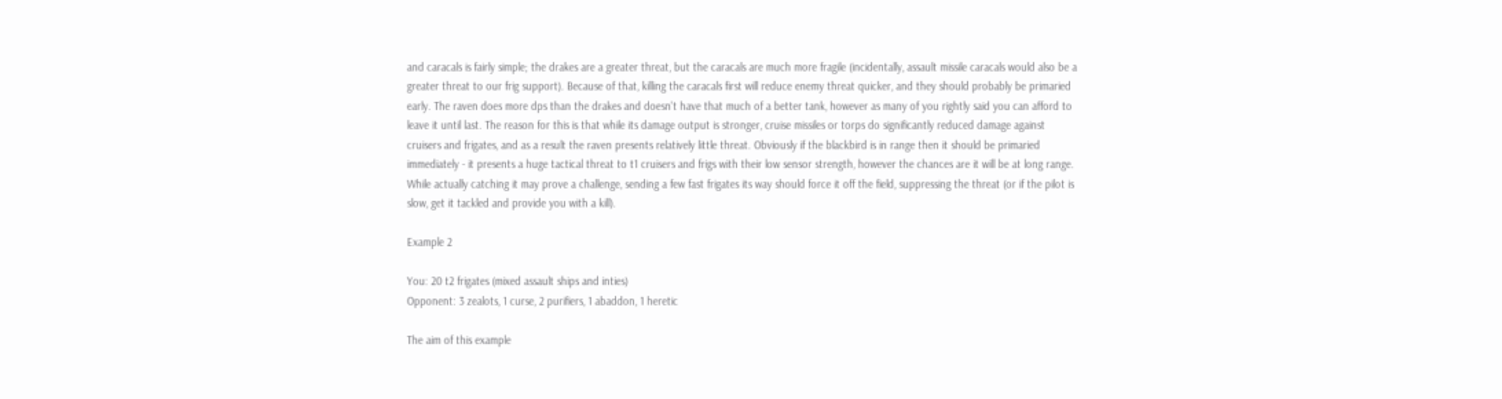and caracals is fairly simple; the drakes are a greater threat, but the caracals are much more fragile (incidentally, assault missile caracals would also be a greater threat to our frig support). Because of that, killing the caracals first will reduce enemy threat quicker, and they should probably be primaried early. The raven does more dps than the drakes and doesn't have that much of a better tank, however as many of you rightly said you can afford to leave it until last. The reason for this is that while its damage output is stronger, cruise missiles or torps do significantly reduced damage against cruisers and frigates, and as a result the raven presents relatively little threat. Obviously if the blackbird is in range then it should be primaried immediately - it presents a huge tactical threat to t1 cruisers and frigs with their low sensor strength, however the chances are it will be at long range. While actually catching it may prove a challenge, sending a few fast frigates its way should force it off the field, suppressing the threat (or if the pilot is slow, get it tackled and provide you with a kill).

Example 2

You: 20 t2 frigates (mixed assault ships and inties)
Opponent: 3 zealots, 1 curse, 2 purifiers, 1 abaddon, 1 heretic

The aim of this example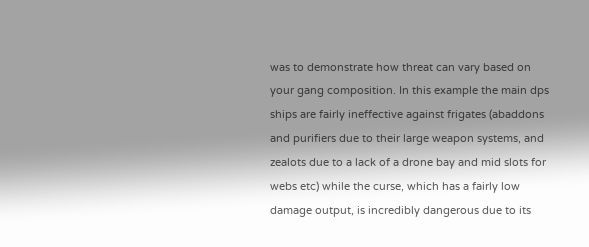was to demonstrate how threat can vary based on your gang composition. In this example the main dps ships are fairly ineffective against frigates (abaddons and purifiers due to their large weapon systems, and zealots due to a lack of a drone bay and mid slots for webs etc) while the curse, which has a fairly low damage output, is incredibly dangerous due to its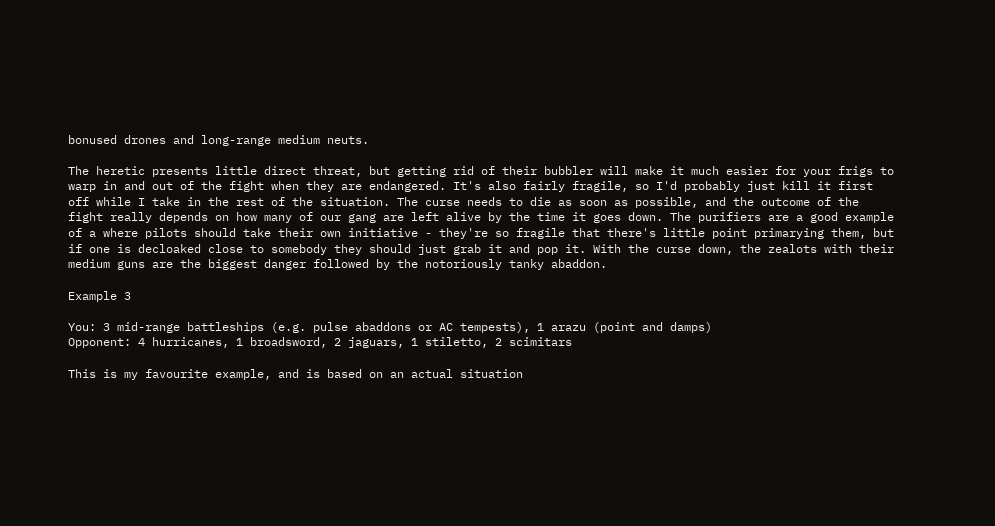bonused drones and long-range medium neuts.

The heretic presents little direct threat, but getting rid of their bubbler will make it much easier for your frigs to warp in and out of the fight when they are endangered. It's also fairly fragile, so I'd probably just kill it first off while I take in the rest of the situation. The curse needs to die as soon as possible, and the outcome of the fight really depends on how many of our gang are left alive by the time it goes down. The purifiers are a good example of a where pilots should take their own initiative - they're so fragile that there's little point primarying them, but if one is decloaked close to somebody they should just grab it and pop it. With the curse down, the zealots with their medium guns are the biggest danger followed by the notoriously tanky abaddon.

Example 3

You: 3 mid-range battleships (e.g. pulse abaddons or AC tempests), 1 arazu (point and damps)
Opponent: 4 hurricanes, 1 broadsword, 2 jaguars, 1 stiletto, 2 scimitars

This is my favourite example, and is based on an actual situation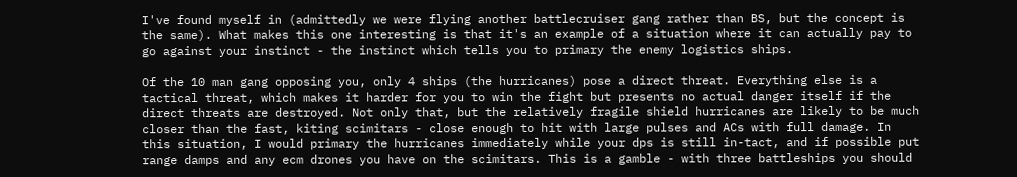I've found myself in (admittedly we were flying another battlecruiser gang rather than BS, but the concept is the same). What makes this one interesting is that it's an example of a situation where it can actually pay to go against your instinct - the instinct which tells you to primary the enemy logistics ships.

Of the 10 man gang opposing you, only 4 ships (the hurricanes) pose a direct threat. Everything else is a tactical threat, which makes it harder for you to win the fight but presents no actual danger itself if the direct threats are destroyed. Not only that, but the relatively fragile shield hurricanes are likely to be much closer than the fast, kiting scimitars - close enough to hit with large pulses and ACs with full damage. In this situation, I would primary the hurricanes immediately while your dps is still in-tact, and if possible put range damps and any ecm drones you have on the scimitars. This is a gamble - with three battleships you should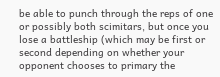be able to punch through the reps of one or possibly both scimitars, but once you lose a battleship (which may be first or second depending on whether your opponent chooses to primary the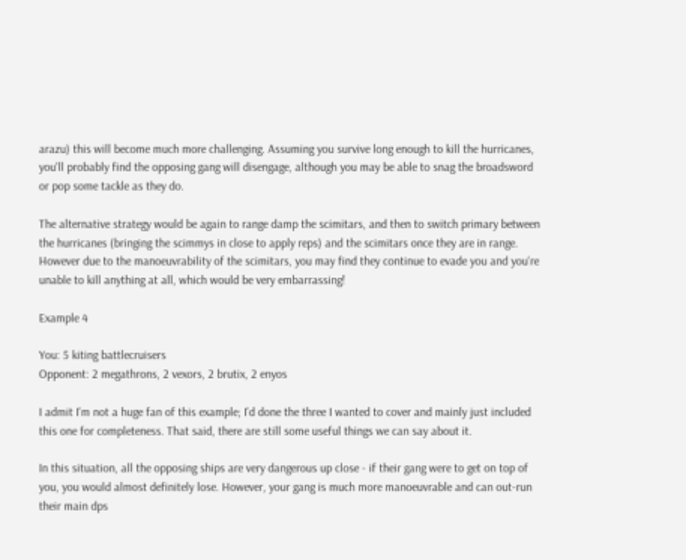arazu) this will become much more challenging. Assuming you survive long enough to kill the hurricanes, you'll probably find the opposing gang will disengage, although you may be able to snag the broadsword or pop some tackle as they do.

The alternative strategy would be again to range damp the scimitars, and then to switch primary between the hurricanes (bringing the scimmys in close to apply reps) and the scimitars once they are in range. However due to the manoeuvrability of the scimitars, you may find they continue to evade you and you're unable to kill anything at all, which would be very embarrassing!

Example 4

You: 5 kiting battlecruisers
Opponent: 2 megathrons, 2 vexors, 2 brutix, 2 enyos

I admit I'm not a huge fan of this example; I'd done the three I wanted to cover and mainly just included this one for completeness. That said, there are still some useful things we can say about it.

In this situation, all the opposing ships are very dangerous up close - if their gang were to get on top of you, you would almost definitely lose. However, your gang is much more manoeuvrable and can out-run their main dps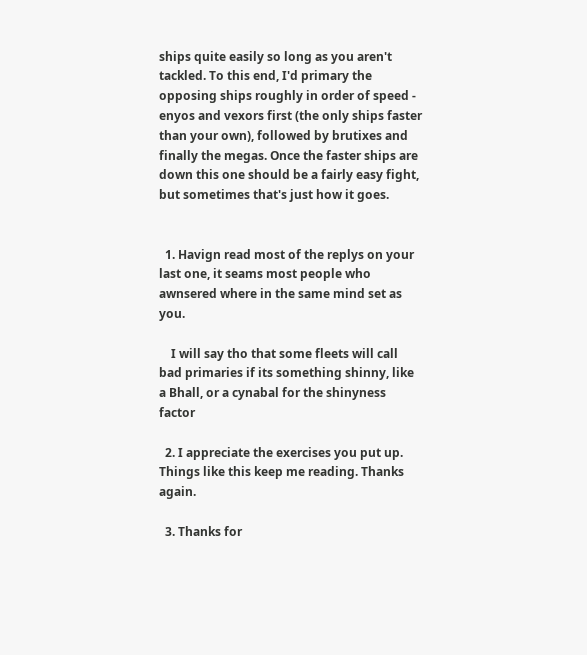ships quite easily so long as you aren't tackled. To this end, I'd primary the opposing ships roughly in order of speed - enyos and vexors first (the only ships faster than your own), followed by brutixes and finally the megas. Once the faster ships are down this one should be a fairly easy fight, but sometimes that's just how it goes.


  1. Havign read most of the replys on your last one, it seams most people who awnsered where in the same mind set as you.

    I will say tho that some fleets will call bad primaries if its something shinny, like a Bhall, or a cynabal for the shinyness factor

  2. I appreciate the exercises you put up. Things like this keep me reading. Thanks again.

  3. Thanks for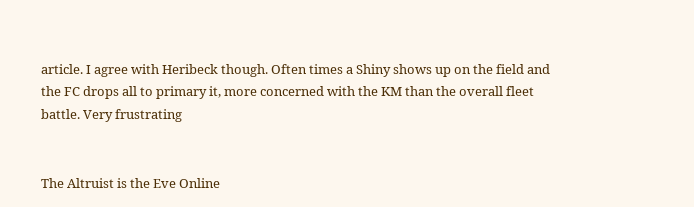article. I agree with Heribeck though. Often times a Shiny shows up on the field and the FC drops all to primary it, more concerned with the KM than the overall fleet battle. Very frustrating


The Altruist is the Eve Online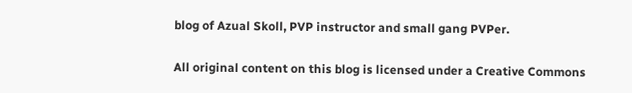blog of Azual Skoll, PVP instructor and small gang PVPer.

All original content on this blog is licensed under a Creative Commons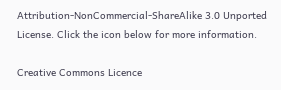Attribution-NonCommercial-ShareAlike 3.0 Unported License. Click the icon below for more information.

Creative Commons Licence